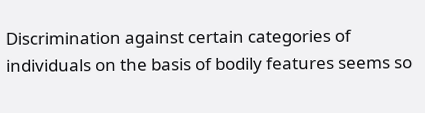Discrimination against certain categories of individuals on the basis of bodily features seems so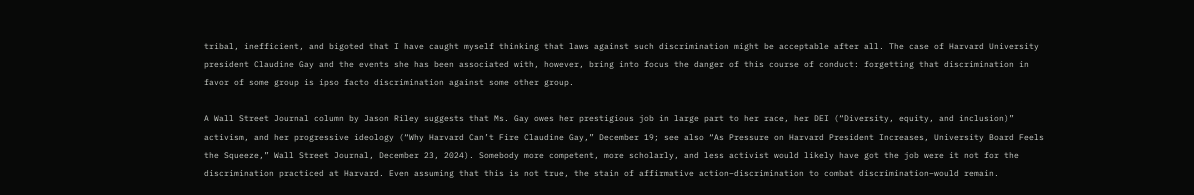tribal, inefficient, and bigoted that I have caught myself thinking that laws against such discrimination might be acceptable after all. The case of Harvard University president Claudine Gay and the events she has been associated with, however, bring into focus the danger of this course of conduct: forgetting that discrimination in favor of some group is ipso facto discrimination against some other group.

A Wall Street Journal column by Jason Riley suggests that Ms. Gay owes her prestigious job in large part to her race, her DEI (“Diversity, equity, and inclusion)” activism, and her progressive ideology (“Why Harvard Can’t Fire Claudine Gay,” December 19; see also “As Pressure on Harvard President Increases, University Board Feels the Squeeze,” Wall Street Journal, December 23, 2024). Somebody more competent, more scholarly, and less activist would likely have got the job were it not for the discrimination practiced at Harvard. Even assuming that this is not true, the stain of affirmative action–discrimination to combat discrimination–would remain.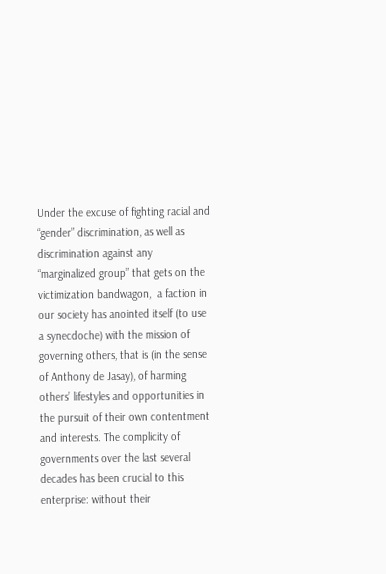Under the excuse of fighting racial and “gender” discrimination, as well as discrimination against any “marginalized group” that gets on the victimization bandwagon,  a faction in our society has anointed itself (to use a synecdoche) with the mission of governing others, that is (in the sense of Anthony de Jasay), of harming others’ lifestyles and opportunities in the pursuit of their own contentment and interests. The complicity of governments over the last several decades has been crucial to this enterprise: without their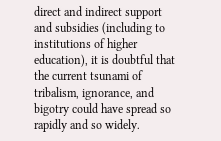direct and indirect support and subsidies (including to institutions of higher education), it is doubtful that the current tsunami of tribalism, ignorance, and bigotry could have spread so rapidly and so widely.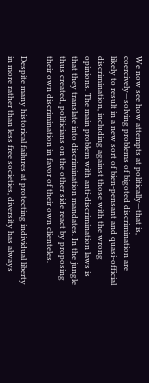We now see how attempts at politically—that is, coercively—solving problems of bigoted discrimination are likely to result in a new sort of bien-pensant and quasi-official discrimination, including against those with the wrong opinions. The main problem with anti-discrimination laws is that they translate into discrimination mandates. In the jungle thus created, politicians on the other side react by proposing their own discrimination in favor of their own clienteles.

Despite many historical failures at protecting individual liberty in more rather than less free societies, diversity has always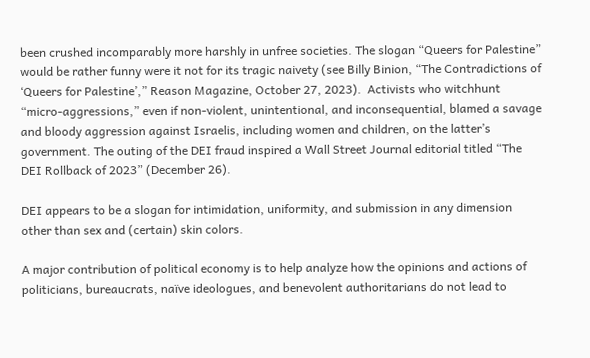been crushed incomparably more harshly in unfree societies. The slogan “Queers for Palestine” would be rather funny were it not for its tragic naivety (see Billy Binion, “The Contradictions of ‘Queers for Palestine’,” Reason Magazine, October 27, 2023).  Activists who witchhunt “micro-aggressions,” even if non-violent, unintentional, and inconsequential, blamed a savage and bloody aggression against Israelis, including women and children, on the latter’s government. The outing of the DEI fraud inspired a Wall Street Journal editorial titled “The DEI Rollback of 2023” (December 26).

DEI appears to be a slogan for intimidation, uniformity, and submission in any dimension other than sex and (certain) skin colors.

A major contribution of political economy is to help analyze how the opinions and actions of politicians, bureaucrats, naïve ideologues, and benevolent authoritarians do not lead to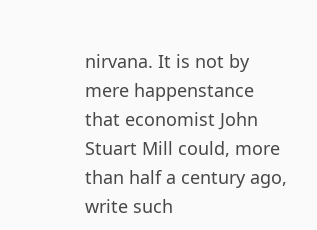nirvana. It is not by mere happenstance that economist John Stuart Mill could, more than half a century ago, write such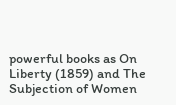powerful books as On Liberty (1859) and The Subjection of Women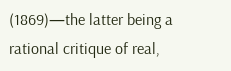(1869)—the latter being a rational critique of real,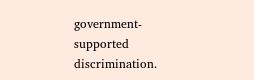government-supported discrimination.